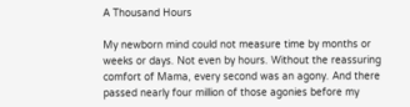A Thousand Hours

My newborn mind could not measure time by months or weeks or days. Not even by hours. Without the reassuring comfort of Mama, every second was an agony. And there passed nearly four million of those agonies before my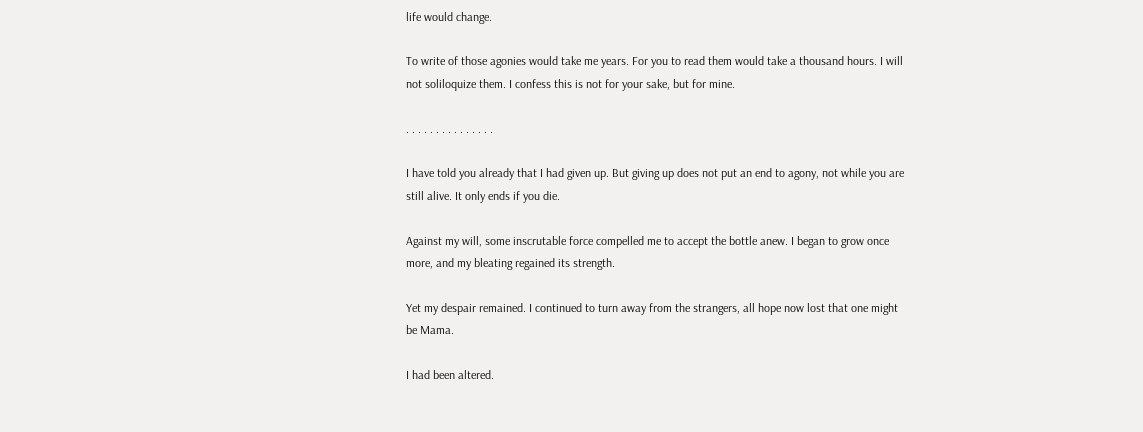life would change.

To write of those agonies would take me years. For you to read them would take a thousand hours. I will not soliloquize them. I confess this is not for your sake, but for mine.

. . . . . . . . . . . . . . .

I have told you already that I had given up. But giving up does not put an end to agony, not while you are still alive. It only ends if you die.

Against my will, some inscrutable force compelled me to accept the bottle anew. I began to grow once more, and my bleating regained its strength.

Yet my despair remained. I continued to turn away from the strangers, all hope now lost that one might be Mama.

I had been altered.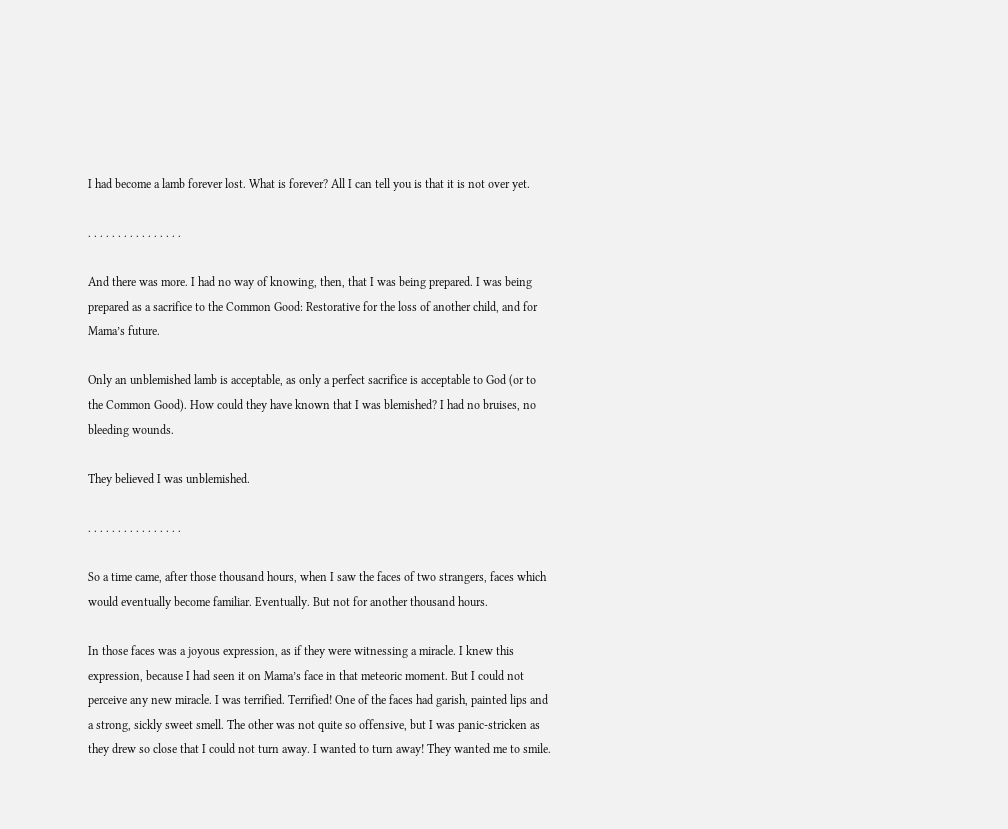I had become a lamb forever lost. What is forever? All I can tell you is that it is not over yet.

. . . . . . . . . . . . . . . .

And there was more. I had no way of knowing, then, that I was being prepared. I was being prepared as a sacrifice to the Common Good: Restorative for the loss of another child, and for Mama’s future.

Only an unblemished lamb is acceptable, as only a perfect sacrifice is acceptable to God (or to the Common Good). How could they have known that I was blemished? I had no bruises, no bleeding wounds.

They believed I was unblemished.

. . . . . . . . . . . . . . . .

So a time came, after those thousand hours, when I saw the faces of two strangers, faces which would eventually become familiar. Eventually. But not for another thousand hours.

In those faces was a joyous expression, as if they were witnessing a miracle. I knew this expression, because I had seen it on Mama’s face in that meteoric moment. But I could not perceive any new miracle. I was terrified. Terrified! One of the faces had garish, painted lips and a strong, sickly sweet smell. The other was not quite so offensive, but I was panic-stricken as they drew so close that I could not turn away. I wanted to turn away! They wanted me to smile.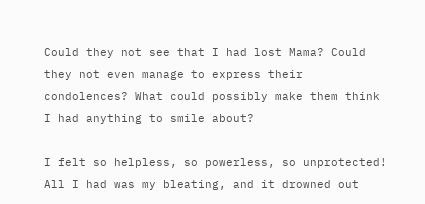Could they not see that I had lost Mama? Could they not even manage to express their condolences? What could possibly make them think I had anything to smile about?

I felt so helpless, so powerless, so unprotected! All I had was my bleating, and it drowned out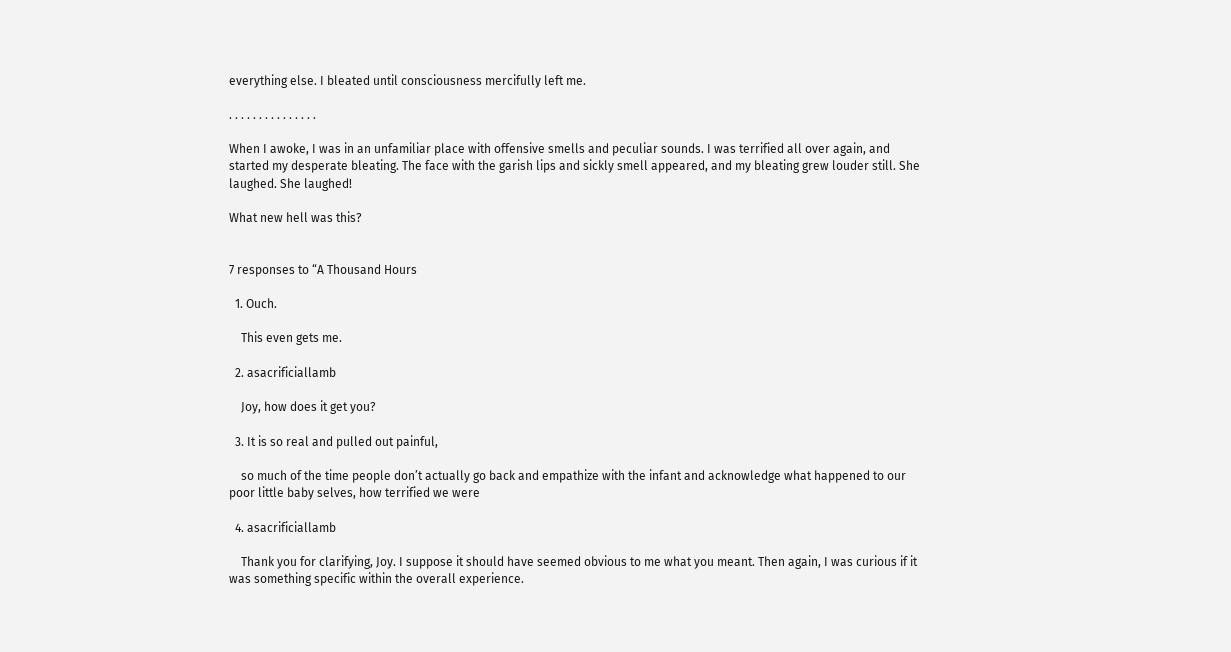everything else. I bleated until consciousness mercifully left me.

. . . . . . . . . . . . . . .

When I awoke, I was in an unfamiliar place with offensive smells and peculiar sounds. I was terrified all over again, and started my desperate bleating. The face with the garish lips and sickly smell appeared, and my bleating grew louder still. She laughed. She laughed!

What new hell was this?


7 responses to “A Thousand Hours

  1. Ouch.

    This even gets me.

  2. asacrificiallamb

    Joy, how does it get you?

  3. It is so real and pulled out painful,

    so much of the time people don’t actually go back and empathize with the infant and acknowledge what happened to our poor little baby selves, how terrified we were

  4. asacrificiallamb

    Thank you for clarifying, Joy. I suppose it should have seemed obvious to me what you meant. Then again, I was curious if it was something specific within the overall experience.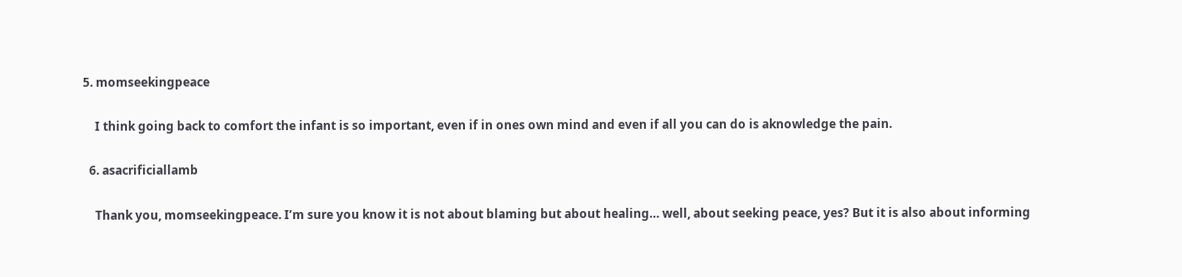5. momseekingpeace

    I think going back to comfort the infant is so important, even if in ones own mind and even if all you can do is aknowledge the pain.

  6. asacrificiallamb

    Thank you, momseekingpeace. I’m sure you know it is not about blaming but about healing… well, about seeking peace, yes? But it is also about informing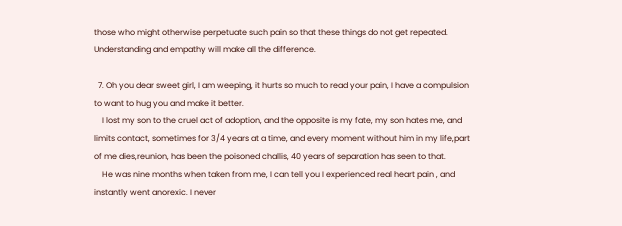those who might otherwise perpetuate such pain so that these things do not get repeated. Understanding and empathy will make all the difference.

  7. Oh you dear sweet girl, I am weeping, it hurts so much to read your pain, I have a compulsion to want to hug you and make it better.
    I lost my son to the cruel act of adoption, and the opposite is my fate, my son hates me, and limits contact, sometimes for 3/4 years at a time, and every moment without him in my life,part of me dies,reunion, has been the poisoned challis, 40 years of separation has seen to that.
    He was nine months when taken from me, I can tell you I experienced real heart pain , and instantly went anorexic. I never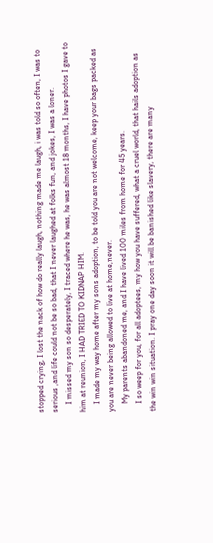stopped crying, I lost the nack of how do really laugh, nothing made me laugh, i was told so often, I was to serious ,and life could not be so bad, that I never laughed at folks fun, and jokes, I was a loner.
    I missed my son so desperately, I traced where he was, he was almost 18 months, I have photos I gave to him at reunion, I HAD TRIED TO KIDNAP HIM.
    I made my way home after my sons adoption, to be told you are not welcome, keep your bags packed as you are never being allowed to live at home,never.
    My parents abandoned me, and I have lived 100 miles from home for 45 years.
    I so weep for you, for all adoptees, my how you have suffered, what a cruel world, that hails adoption as the win win situation. I pray one day soon it will be banished like slavery, there are many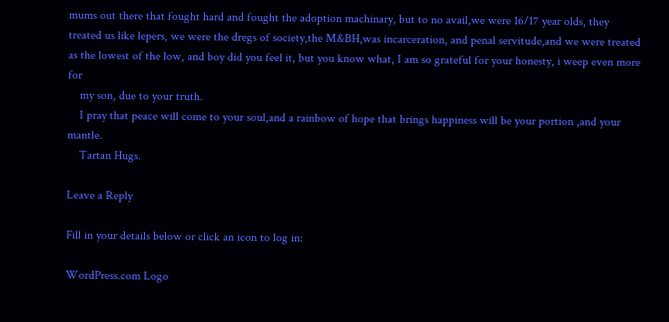mums out there that fought hard and fought the adoption machinary, but to no avail,we were 16/17 year olds, they treated us like lepers, we were the dregs of society,the M&BH,was incarceration, and penal servitude,and we were treated as the lowest of the low, and boy did you feel it, but you know what, I am so grateful for your honesty, i weep even more for
    my son, due to your truth.
    I pray that peace will come to your soul,and a rainbow of hope that brings happiness will be your portion ,and your mantle.
    Tartan Hugs.

Leave a Reply

Fill in your details below or click an icon to log in:

WordPress.com Logo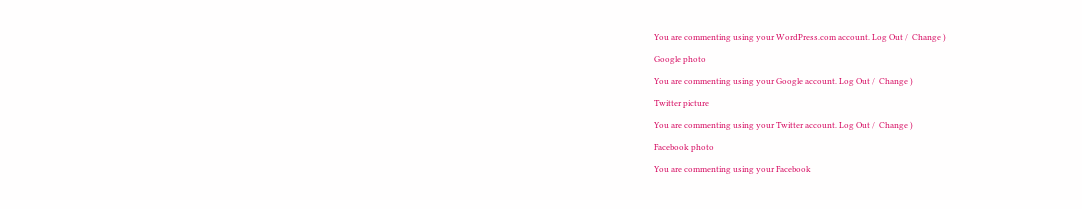You are commenting using your WordPress.com account. Log Out /  Change )

Google photo

You are commenting using your Google account. Log Out /  Change )

Twitter picture

You are commenting using your Twitter account. Log Out /  Change )

Facebook photo

You are commenting using your Facebook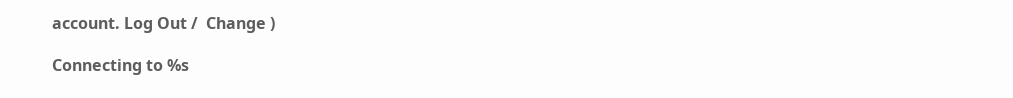account. Log Out /  Change )

Connecting to %s